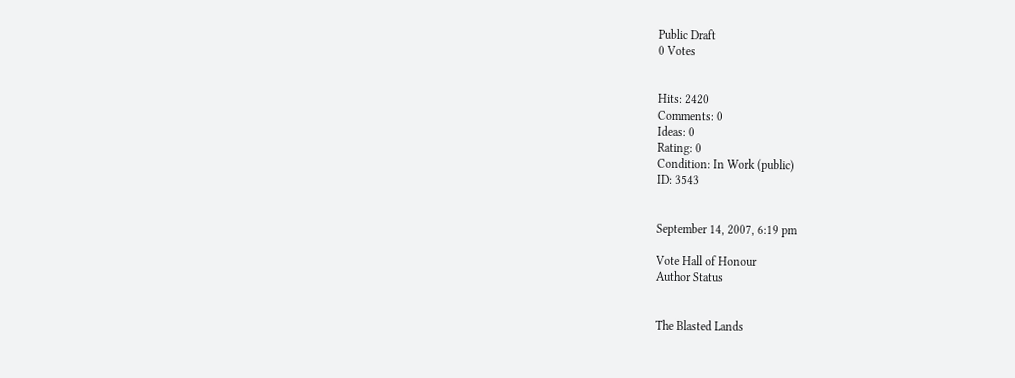Public Draft
0 Votes


Hits: 2420
Comments: 0
Ideas: 0
Rating: 0
Condition: In Work (public)
ID: 3543


September 14, 2007, 6:19 pm

Vote Hall of Honour
Author Status


The Blasted Lands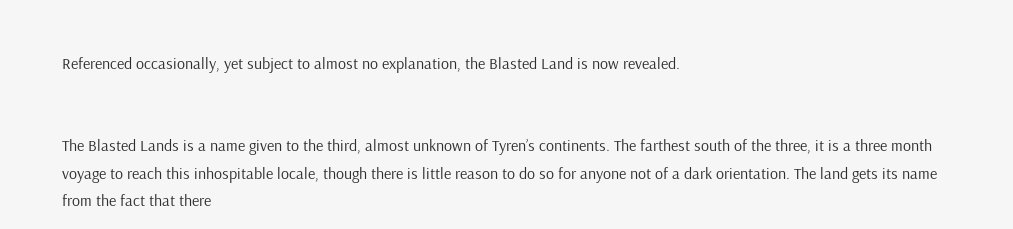Referenced occasionally, yet subject to almost no explanation, the Blasted Land is now revealed.


The Blasted Lands is a name given to the third, almost unknown of Tyren’s continents. The farthest south of the three, it is a three month voyage to reach this inhospitable locale, though there is little reason to do so for anyone not of a dark orientation. The land gets its name from the fact that there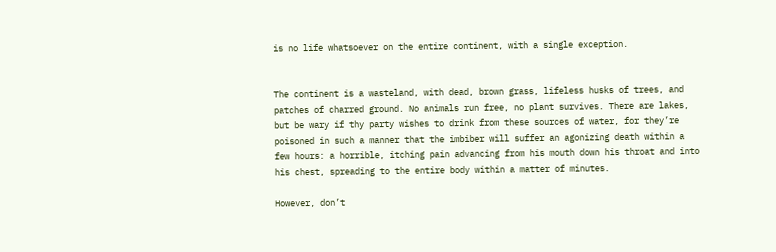is no life whatsoever on the entire continent, with a single exception.


The continent is a wasteland, with dead, brown grass, lifeless husks of trees, and patches of charred ground. No animals run free, no plant survives. There are lakes, but be wary if thy party wishes to drink from these sources of water, for they’re poisoned in such a manner that the imbiber will suffer an agonizing death within a few hours: a horrible, itching pain advancing from his mouth down his throat and into his chest, spreading to the entire body within a matter of minutes.

However, don’t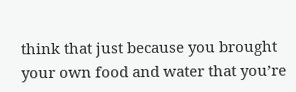think that just because you brought your own food and water that you’re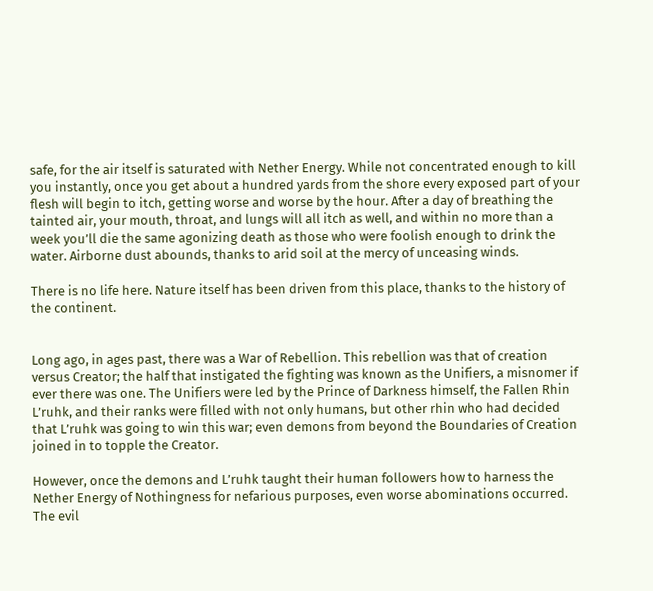safe, for the air itself is saturated with Nether Energy. While not concentrated enough to kill you instantly, once you get about a hundred yards from the shore every exposed part of your flesh will begin to itch, getting worse and worse by the hour. After a day of breathing the tainted air, your mouth, throat, and lungs will all itch as well, and within no more than a week you’ll die the same agonizing death as those who were foolish enough to drink the water. Airborne dust abounds, thanks to arid soil at the mercy of unceasing winds.

There is no life here. Nature itself has been driven from this place, thanks to the history of the continent.


Long ago, in ages past, there was a War of Rebellion. This rebellion was that of creation versus Creator; the half that instigated the fighting was known as the Unifiers, a misnomer if ever there was one. The Unifiers were led by the Prince of Darkness himself, the Fallen Rhin L’ruhk, and their ranks were filled with not only humans, but other rhin who had decided that L’ruhk was going to win this war; even demons from beyond the Boundaries of Creation joined in to topple the Creator.

However, once the demons and L’ruhk taught their human followers how to harness the Nether Energy of Nothingness for nefarious purposes, even worse abominations occurred. The evil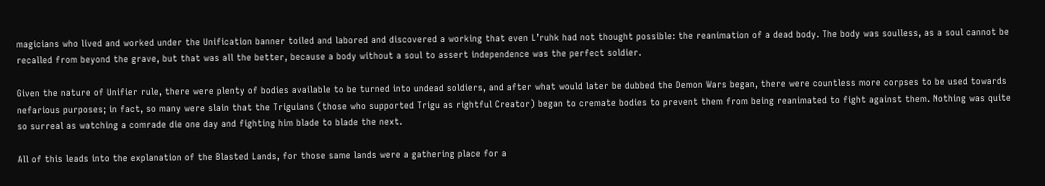magicians who lived and worked under the Unification banner toiled and labored and discovered a working that even L’ruhk had not thought possible: the reanimation of a dead body. The body was soulless, as a soul cannot be recalled from beyond the grave, but that was all the better, because a body without a soul to assert independence was the perfect soldier.

Given the nature of Unifier rule, there were plenty of bodies available to be turned into undead soldiers, and after what would later be dubbed the Demon Wars began, there were countless more corpses to be used towards nefarious purposes; in fact, so many were slain that the Triguians (those who supported Trigu as rightful Creator) began to cremate bodies to prevent them from being reanimated to fight against them. Nothing was quite so surreal as watching a comrade die one day and fighting him blade to blade the next.

All of this leads into the explanation of the Blasted Lands, for those same lands were a gathering place for a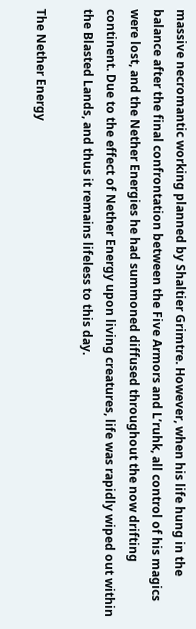massive necromantic working planned by Shaltier Grimtre. However, when his life hung in the balance after the final confrontation between the Five Armors and L’ruhk, all control of his magics were lost, and the Nether Energies he had summoned diffused throughout the now drifting continent. Due to the effect of Nether Energy upon living creatures, life was rapidly wiped out within the Blasted Lands, and thus it remains lifeless to this day.

The Nether Energy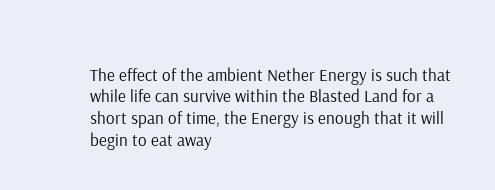The effect of the ambient Nether Energy is such that while life can survive within the Blasted Land for a short span of time, the Energy is enough that it will begin to eat away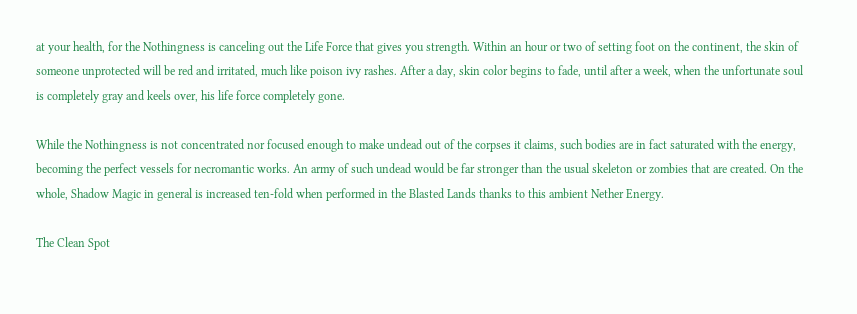at your health, for the Nothingness is canceling out the Life Force that gives you strength. Within an hour or two of setting foot on the continent, the skin of someone unprotected will be red and irritated, much like poison ivy rashes. After a day, skin color begins to fade, until after a week, when the unfortunate soul is completely gray and keels over, his life force completely gone.

While the Nothingness is not concentrated nor focused enough to make undead out of the corpses it claims, such bodies are in fact saturated with the energy, becoming the perfect vessels for necromantic works. An army of such undead would be far stronger than the usual skeleton or zombies that are created. On the whole, Shadow Magic in general is increased ten-fold when performed in the Blasted Lands thanks to this ambient Nether Energy.

The Clean Spot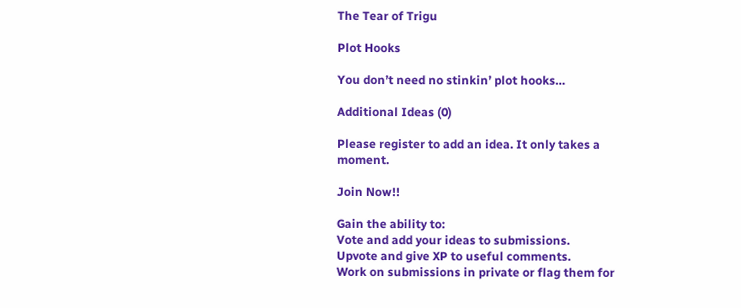The Tear of Trigu

Plot Hooks

You don’t need no stinkin’ plot hooks…

Additional Ideas (0)

Please register to add an idea. It only takes a moment.

Join Now!!

Gain the ability to:
Vote and add your ideas to submissions.
Upvote and give XP to useful comments.
Work on submissions in private or flag them for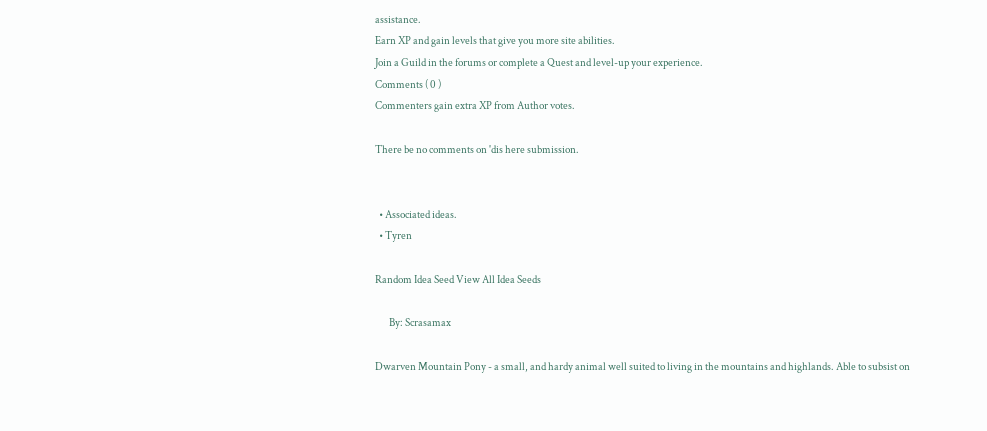assistance.
Earn XP and gain levels that give you more site abilities.
Join a Guild in the forums or complete a Quest and level-up your experience.
Comments ( 0 )
Commenters gain extra XP from Author votes.

There be no comments on 'dis here submission.


  • Associated ideas.
  • Tyren

Random Idea Seed View All Idea Seeds

       By: Scrasamax

Dwarven Mountain Pony - a small, and hardy animal well suited to living in the mountains and highlands. Able to subsist on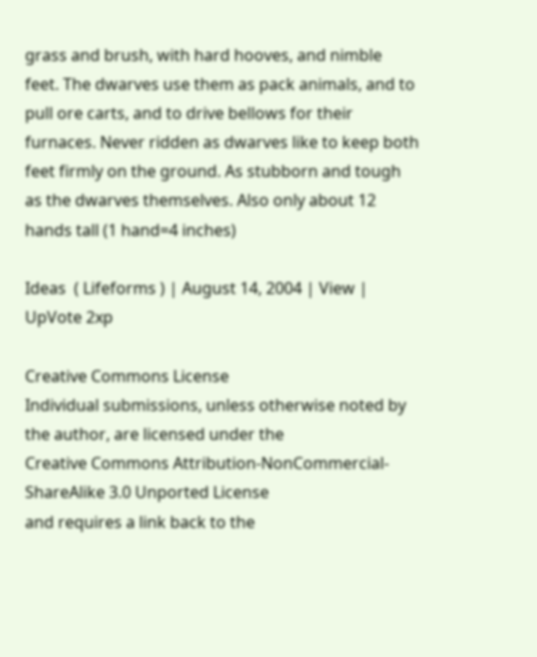grass and brush, with hard hooves, and nimble feet. The dwarves use them as pack animals, and to pull ore carts, and to drive bellows for their furnaces. Never ridden as dwarves like to keep both feet firmly on the ground. As stubborn and tough as the dwarves themselves. Also only about 12 hands tall (1 hand=4 inches)

Ideas  ( Lifeforms ) | August 14, 2004 | View | UpVote 2xp

Creative Commons License
Individual submissions, unless otherwise noted by the author, are licensed under the
Creative Commons Attribution-NonCommercial-ShareAlike 3.0 Unported License
and requires a link back to the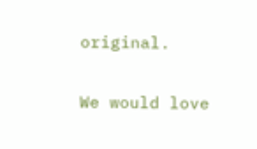original.

We would love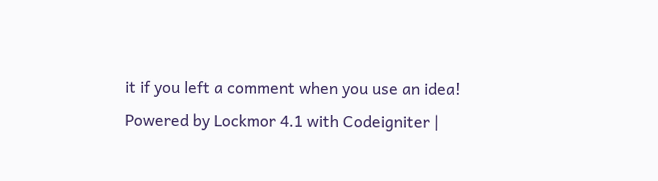it if you left a comment when you use an idea!
Powered by Lockmor 4.1 with Codeigniter |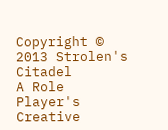Copyright © 2013 Strolen's Citadel
A Role Player's Creative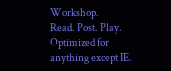Workshop.
Read. Post. Play.
Optimized for anything except IE.